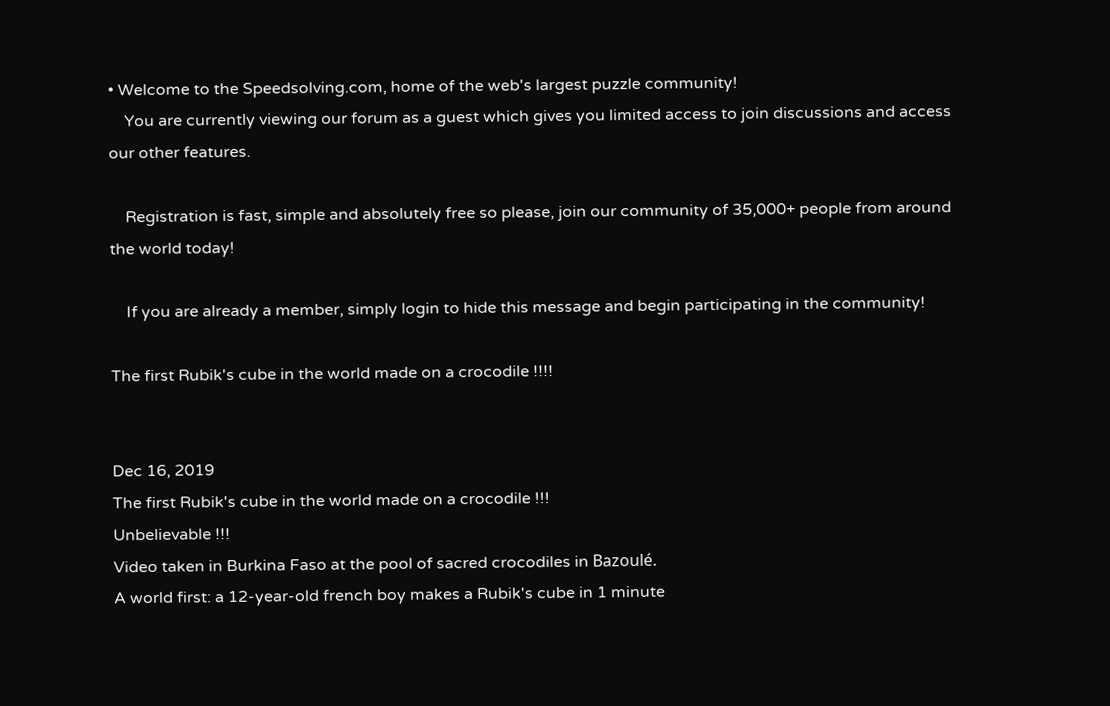• Welcome to the Speedsolving.com, home of the web's largest puzzle community!
    You are currently viewing our forum as a guest which gives you limited access to join discussions and access our other features.

    Registration is fast, simple and absolutely free so please, join our community of 35,000+ people from around the world today!

    If you are already a member, simply login to hide this message and begin participating in the community!

The first Rubik's cube in the world made on a crocodile !!!!


Dec 16, 2019
The first Rubik's cube in the world made on a crocodile !!!
Unbelievable !!!
Video taken in Burkina Faso at the pool of sacred crocodiles in Bazoulé.
A world first: a 12-year-old french boy makes a Rubik's cube in 1 minute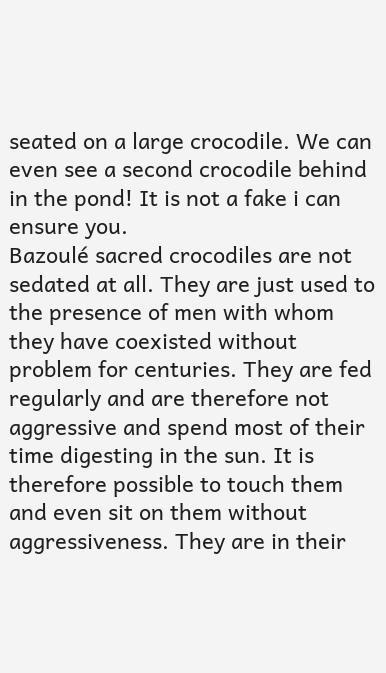seated on a large crocodile. We can even see a second crocodile behind in the pond! It is not a fake i can ensure you.
Bazoulé sacred crocodiles are not sedated at all. They are just used to the presence of men with whom they have coexisted without problem for centuries. They are fed regularly and are therefore not aggressive and spend most of their time digesting in the sun. It is therefore possible to touch them and even sit on them without aggressiveness. They are in their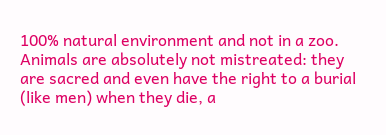100% natural environment and not in a zoo. Animals are absolutely not mistreated: they are sacred and even have the right to a burial (like men) when they die, a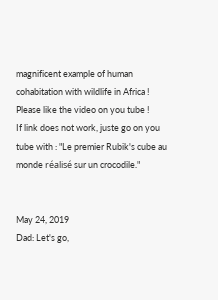magnificent example of human cohabitation with wildlife in Africa !
Please like the video on you tube !
If link does not work, juste go on you tube with : "Le premier Rubik's cube au monde réalisé sur un crocodile."


May 24, 2019
Dad: Let's go,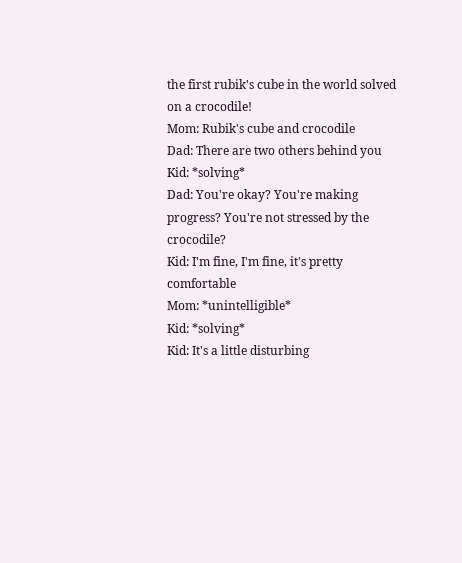the first rubik's cube in the world solved on a crocodile!
Mom: Rubik's cube and crocodile
Dad: There are two others behind you
Kid: *solving*
Dad: You're okay? You're making progress? You're not stressed by the crocodile?
Kid: I'm fine, I'm fine, it's pretty comfortable
Mom: *unintelligible*
Kid: *solving*
Kid: It's a little disturbing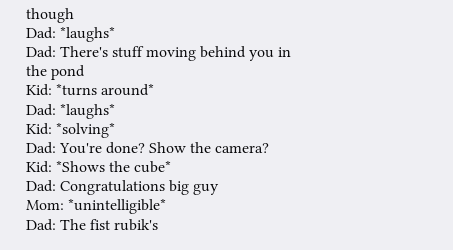though
Dad: *laughs*
Dad: There's stuff moving behind you in the pond
Kid: *turns around*
Dad: *laughs*
Kid: *solving*
Dad: You're done? Show the camera?
Kid: *Shows the cube*
Dad: Congratulations big guy
Mom: *unintelligible*
Dad: The fist rubik's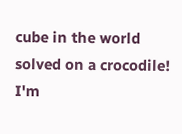cube in the world solved on a crocodile! I'm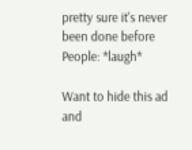pretty sure it's never been done before
People: *laugh*

Want to hide this ad and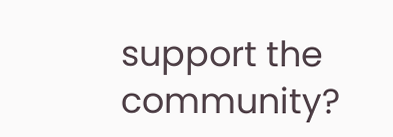support the community?